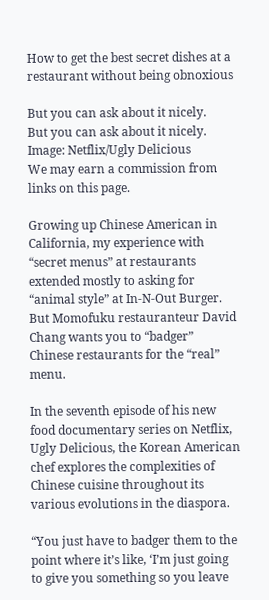How to get the best secret dishes at a restaurant without being obnoxious

But you can ask about it nicely.
But you can ask about it nicely.
Image: Netflix/Ugly Delicious
We may earn a commission from links on this page.

Growing up Chinese American in California, my experience with “secret menus” at restaurants extended mostly to asking for “animal style” at In-N-Out Burger. But Momofuku restauranteur David Chang wants you to “badger” Chinese restaurants for the “real” menu.

In the seventh episode of his new food documentary series on Netflix, Ugly Delicious, the Korean American chef explores the complexities of Chinese cuisine throughout its various evolutions in the diaspora.

“You just have to badger them to the point where it’s like, ‘I’m just going to give you something so you leave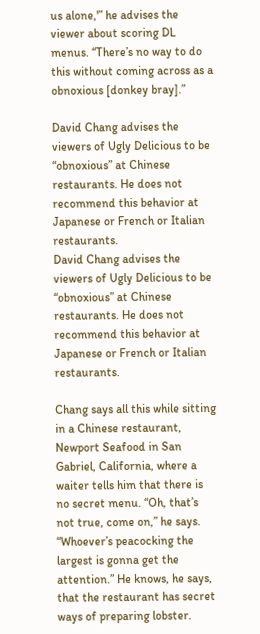us alone,'” he advises the viewer about scoring DL menus. “There’s no way to do this without coming across as a obnoxious [donkey bray].”

David Chang advises the viewers of Ugly Delicious to be “obnoxious” at Chinese restaurants. He does not recommend this behavior at Japanese or French or Italian restaurants.
David Chang advises the viewers of Ugly Delicious to be “obnoxious” at Chinese restaurants. He does not recommend this behavior at Japanese or French or Italian restaurants.

Chang says all this while sitting in a Chinese restaurant, Newport Seafood in San Gabriel, California, where a waiter tells him that there is no secret menu. “Oh, that’s not true, come on,” he says. “Whoever’s peacocking the largest is gonna get the attention.” He knows, he says, that the restaurant has secret ways of preparing lobster.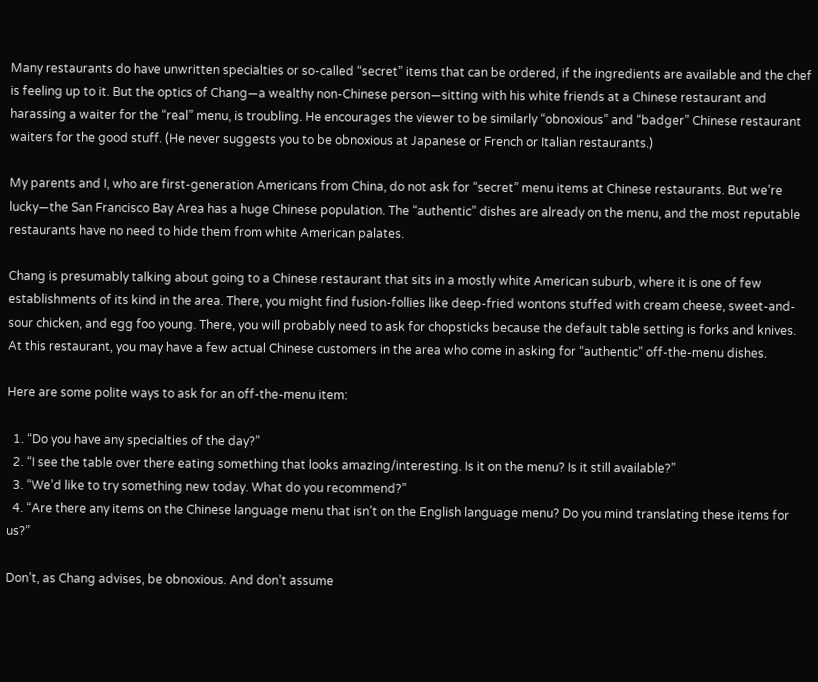Many restaurants do have unwritten specialties or so-called “secret” items that can be ordered, if the ingredients are available and the chef is feeling up to it. But the optics of Chang—a wealthy non-Chinese person—sitting with his white friends at a Chinese restaurant and harassing a waiter for the “real” menu, is troubling. He encourages the viewer to be similarly “obnoxious” and “badger” Chinese restaurant waiters for the good stuff. (He never suggests you to be obnoxious at Japanese or French or Italian restaurants.)

My parents and I, who are first-generation Americans from China, do not ask for “secret” menu items at Chinese restaurants. But we’re lucky—the San Francisco Bay Area has a huge Chinese population. The “authentic” dishes are already on the menu, and the most reputable restaurants have no need to hide them from white American palates.

Chang is presumably talking about going to a Chinese restaurant that sits in a mostly white American suburb, where it is one of few establishments of its kind in the area. There, you might find fusion-follies like deep-fried wontons stuffed with cream cheese, sweet-and-sour chicken, and egg foo young. There, you will probably need to ask for chopsticks because the default table setting is forks and knives. At this restaurant, you may have a few actual Chinese customers in the area who come in asking for “authentic” off-the-menu dishes.

Here are some polite ways to ask for an off-the-menu item:

  1. “Do you have any specialties of the day?”
  2. “I see the table over there eating something that looks amazing/interesting. Is it on the menu? Is it still available?”
  3. “We’d like to try something new today. What do you recommend?”
  4. “Are there any items on the Chinese language menu that isn’t on the English language menu? Do you mind translating these items for us?”

Don’t, as Chang advises, be obnoxious. And don’t assume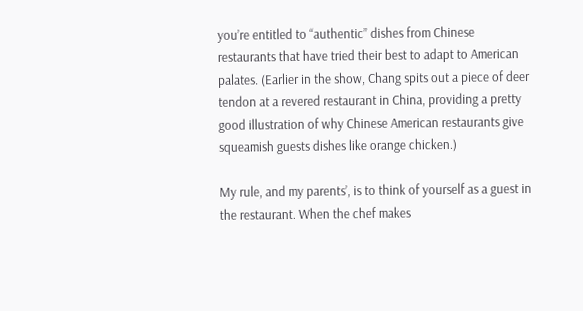you’re entitled to “authentic” dishes from Chinese restaurants that have tried their best to adapt to American palates. (Earlier in the show, Chang spits out a piece of deer tendon at a revered restaurant in China, providing a pretty good illustration of why Chinese American restaurants give squeamish guests dishes like orange chicken.)

My rule, and my parents’, is to think of yourself as a guest in the restaurant. When the chef makes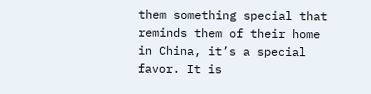them something special that reminds them of their home in China, it’s a special favor. It is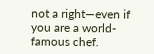not a right—even if you are a world-famous chef.